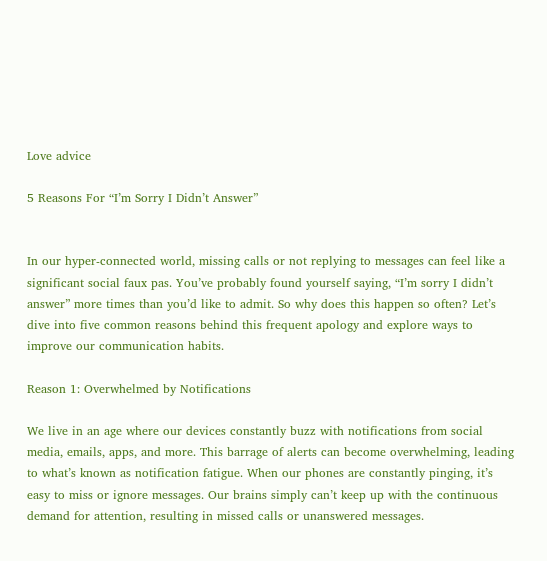Love advice

5 Reasons For “I’m Sorry I Didn’t Answer”


In our hyper-connected world, missing calls or not replying to messages can feel like a significant social faux pas. You’ve probably found yourself saying, “I’m sorry I didn’t answer” more times than you’d like to admit. So why does this happen so often? Let’s dive into five common reasons behind this frequent apology and explore ways to improve our communication habits.

Reason 1: Overwhelmed by Notifications

We live in an age where our devices constantly buzz with notifications from social media, emails, apps, and more. This barrage of alerts can become overwhelming, leading to what’s known as notification fatigue. When our phones are constantly pinging, it’s easy to miss or ignore messages. Our brains simply can’t keep up with the continuous demand for attention, resulting in missed calls or unanswered messages.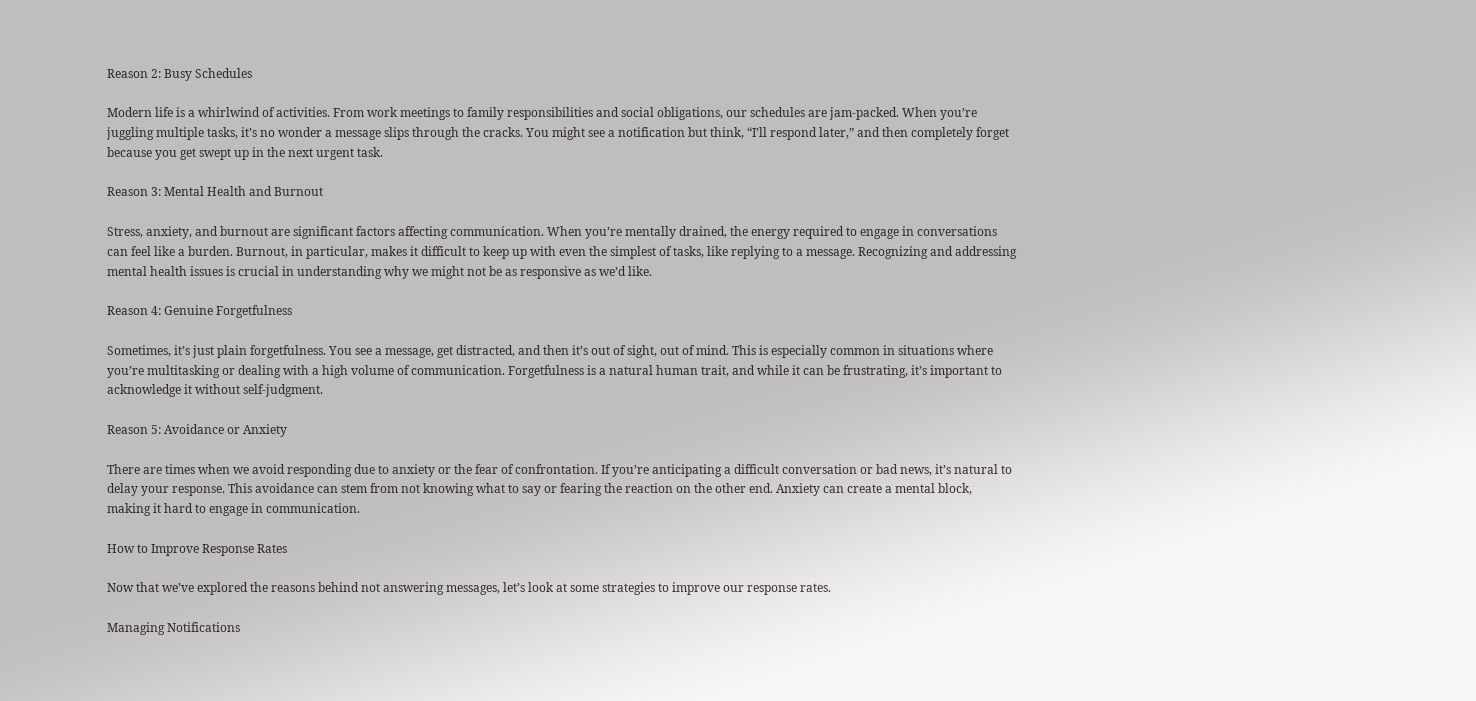Reason 2: Busy Schedules

Modern life is a whirlwind of activities. From work meetings to family responsibilities and social obligations, our schedules are jam-packed. When you’re juggling multiple tasks, it’s no wonder a message slips through the cracks. You might see a notification but think, “I’ll respond later,” and then completely forget because you get swept up in the next urgent task.

Reason 3: Mental Health and Burnout

Stress, anxiety, and burnout are significant factors affecting communication. When you’re mentally drained, the energy required to engage in conversations can feel like a burden. Burnout, in particular, makes it difficult to keep up with even the simplest of tasks, like replying to a message. Recognizing and addressing mental health issues is crucial in understanding why we might not be as responsive as we’d like.

Reason 4: Genuine Forgetfulness

Sometimes, it’s just plain forgetfulness. You see a message, get distracted, and then it’s out of sight, out of mind. This is especially common in situations where you’re multitasking or dealing with a high volume of communication. Forgetfulness is a natural human trait, and while it can be frustrating, it’s important to acknowledge it without self-judgment.

Reason 5: Avoidance or Anxiety

There are times when we avoid responding due to anxiety or the fear of confrontation. If you’re anticipating a difficult conversation or bad news, it’s natural to delay your response. This avoidance can stem from not knowing what to say or fearing the reaction on the other end. Anxiety can create a mental block, making it hard to engage in communication.

How to Improve Response Rates

Now that we’ve explored the reasons behind not answering messages, let’s look at some strategies to improve our response rates.

Managing Notifications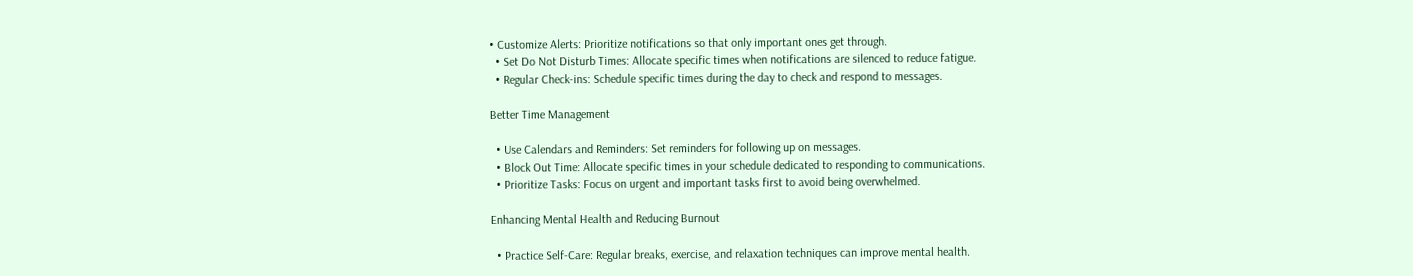• Customize Alerts: Prioritize notifications so that only important ones get through.
  • Set Do Not Disturb Times: Allocate specific times when notifications are silenced to reduce fatigue.
  • Regular Check-ins: Schedule specific times during the day to check and respond to messages.

Better Time Management

  • Use Calendars and Reminders: Set reminders for following up on messages.
  • Block Out Time: Allocate specific times in your schedule dedicated to responding to communications.
  • Prioritize Tasks: Focus on urgent and important tasks first to avoid being overwhelmed.

Enhancing Mental Health and Reducing Burnout

  • Practice Self-Care: Regular breaks, exercise, and relaxation techniques can improve mental health.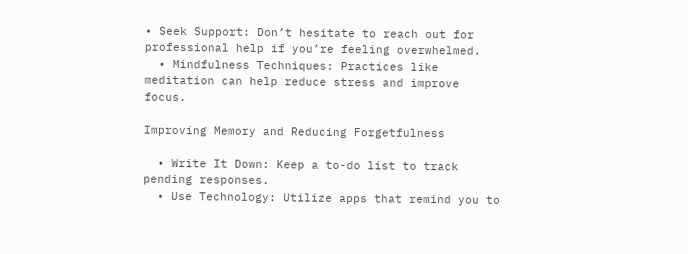• Seek Support: Don’t hesitate to reach out for professional help if you’re feeling overwhelmed.
  • Mindfulness Techniques: Practices like meditation can help reduce stress and improve focus.

Improving Memory and Reducing Forgetfulness

  • Write It Down: Keep a to-do list to track pending responses.
  • Use Technology: Utilize apps that remind you to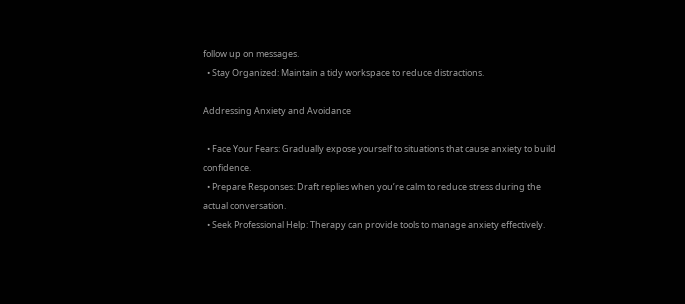follow up on messages.
  • Stay Organized: Maintain a tidy workspace to reduce distractions.

Addressing Anxiety and Avoidance

  • Face Your Fears: Gradually expose yourself to situations that cause anxiety to build confidence.
  • Prepare Responses: Draft replies when you’re calm to reduce stress during the actual conversation.
  • Seek Professional Help: Therapy can provide tools to manage anxiety effectively.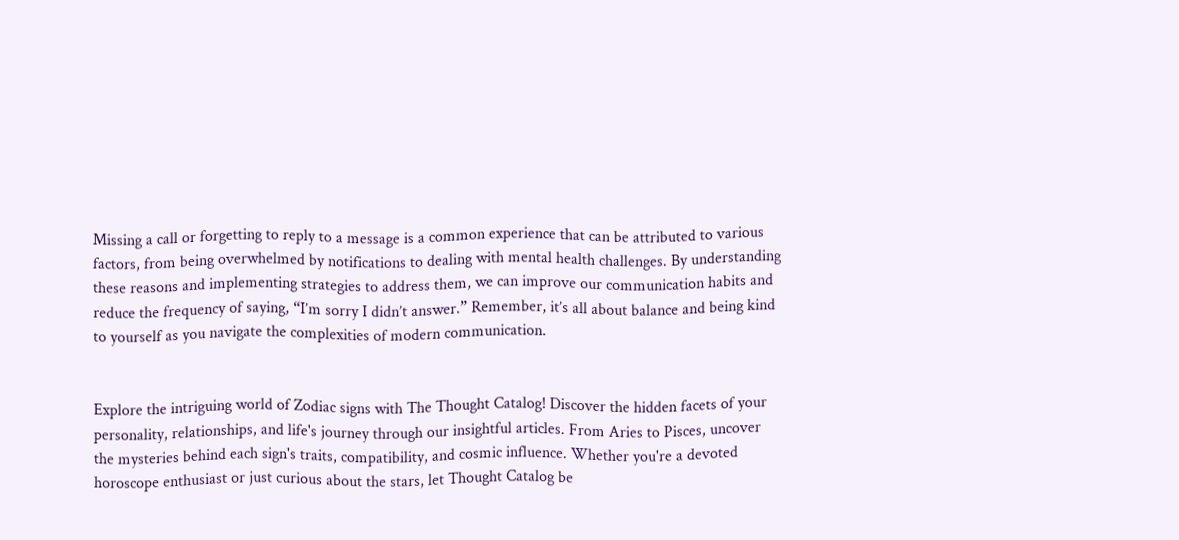Missing a call or forgetting to reply to a message is a common experience that can be attributed to various factors, from being overwhelmed by notifications to dealing with mental health challenges. By understanding these reasons and implementing strategies to address them, we can improve our communication habits and reduce the frequency of saying, “I’m sorry I didn’t answer.” Remember, it’s all about balance and being kind to yourself as you navigate the complexities of modern communication.


Explore the intriguing world of Zodiac signs with The Thought Catalog! Discover the hidden facets of your personality, relationships, and life's journey through our insightful articles. From Aries to Pisces, uncover the mysteries behind each sign's traits, compatibility, and cosmic influence. Whether you're a devoted horoscope enthusiast or just curious about the stars, let Thought Catalog be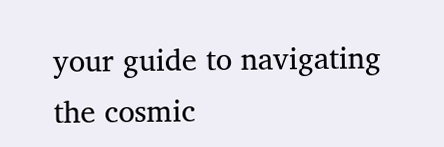your guide to navigating the cosmic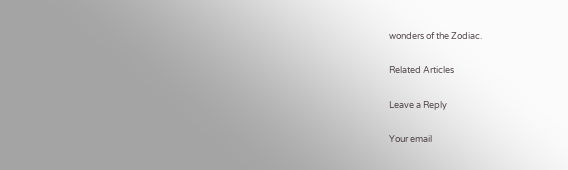wonders of the Zodiac.

Related Articles

Leave a Reply

Your email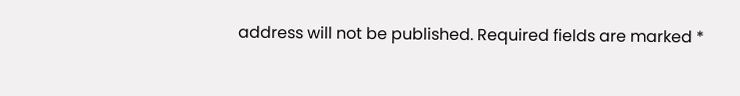address will not be published. Required fields are marked *